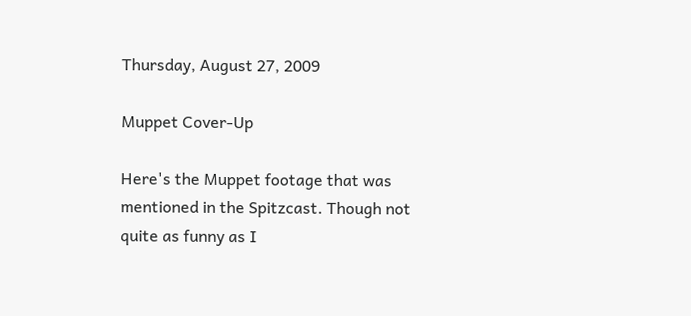Thursday, August 27, 2009

Muppet Cover-Up

Here's the Muppet footage that was mentioned in the Spitzcast. Though not quite as funny as I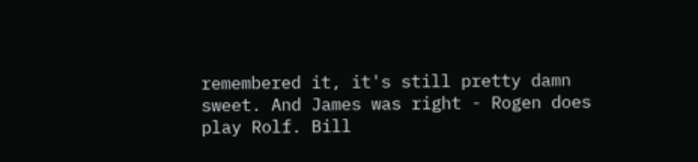remembered it, it's still pretty damn sweet. And James was right - Rogen does play Rolf. Bill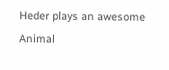Heder plays an awesome Animal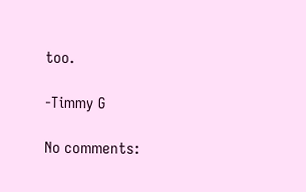too.

-Timmy G

No comments: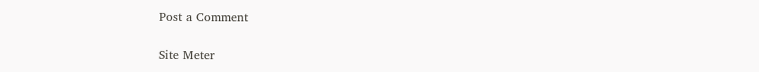Post a Comment

Site Meter